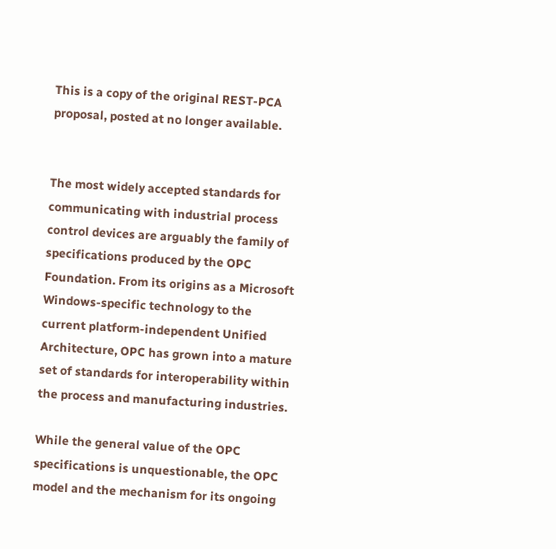This is a copy of the original REST-PCA proposal, posted at no longer available.


The most widely accepted standards for communicating with industrial process control devices are arguably the family of specifications produced by the OPC Foundation. From its origins as a Microsoft Windows-specific technology to the current platform-independent Unified Architecture, OPC has grown into a mature set of standards for interoperability within the process and manufacturing industries.

While the general value of the OPC specifications is unquestionable, the OPC model and the mechanism for its ongoing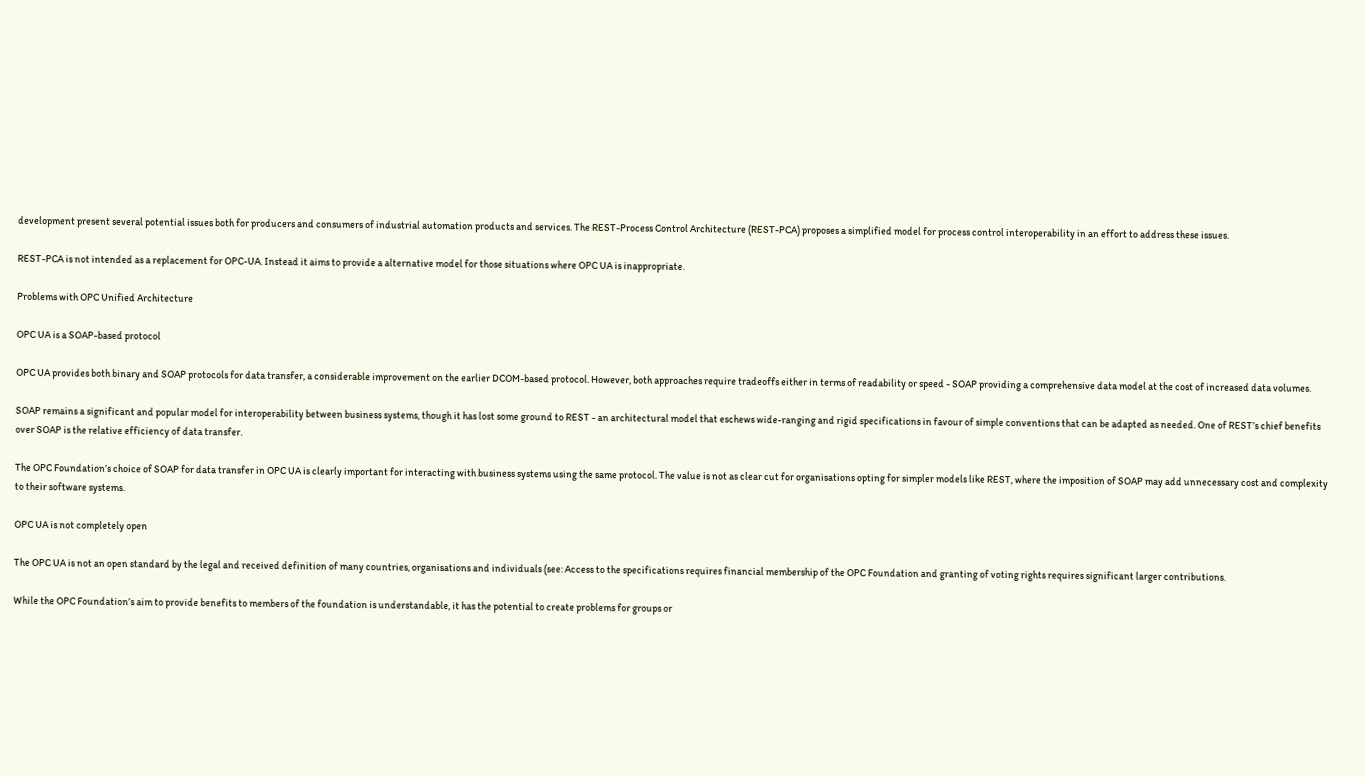development present several potential issues both for producers and consumers of industrial automation products and services. The REST-Process Control Architecture (REST-PCA) proposes a simplified model for process control interoperability in an effort to address these issues.

REST-PCA is not intended as a replacement for OPC-UA. Instead it aims to provide a alternative model for those situations where OPC UA is inappropriate.

Problems with OPC Unified Architecture

OPC UA is a SOAP-based protocol

OPC UA provides both binary and SOAP protocols for data transfer, a considerable improvement on the earlier DCOM-based protocol. However, both approaches require tradeoffs either in terms of readability or speed - SOAP providing a comprehensive data model at the cost of increased data volumes.

SOAP remains a significant and popular model for interoperability between business systems, though it has lost some ground to REST - an architectural model that eschews wide-ranging and rigid specifications in favour of simple conventions that can be adapted as needed. One of REST’s chief benefits over SOAP is the relative efficiency of data transfer.

The OPC Foundation’s choice of SOAP for data transfer in OPC UA is clearly important for interacting with business systems using the same protocol. The value is not as clear cut for organisations opting for simpler models like REST, where the imposition of SOAP may add unnecessary cost and complexity to their software systems.

OPC UA is not completely open

The OPC UA is not an open standard by the legal and received definition of many countries, organisations and individuals (see: Access to the specifications requires financial membership of the OPC Foundation and granting of voting rights requires significant larger contributions.

While the OPC Foundation’s aim to provide benefits to members of the foundation is understandable, it has the potential to create problems for groups or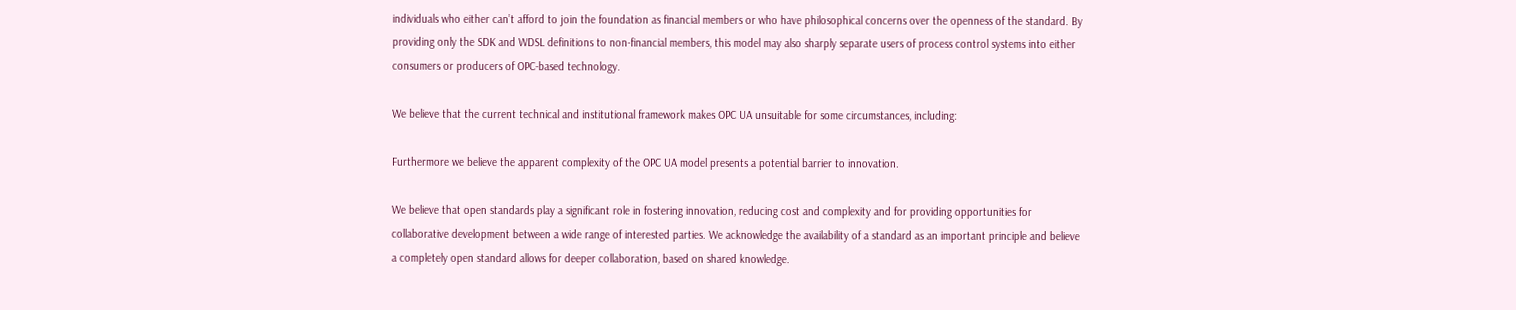individuals who either can’t afford to join the foundation as financial members or who have philosophical concerns over the openness of the standard. By providing only the SDK and WDSL definitions to non-financial members, this model may also sharply separate users of process control systems into either consumers or producers of OPC-based technology.

We believe that the current technical and institutional framework makes OPC UA unsuitable for some circumstances, including:

Furthermore we believe the apparent complexity of the OPC UA model presents a potential barrier to innovation.

We believe that open standards play a significant role in fostering innovation, reducing cost and complexity and for providing opportunities for collaborative development between a wide range of interested parties. We acknowledge the availability of a standard as an important principle and believe a completely open standard allows for deeper collaboration, based on shared knowledge.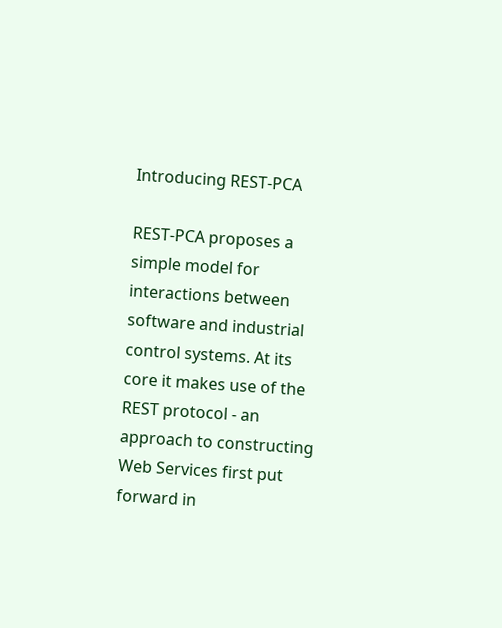Introducing REST-PCA

REST-PCA proposes a simple model for interactions between software and industrial control systems. At its core it makes use of the REST protocol - an approach to constructing Web Services first put forward in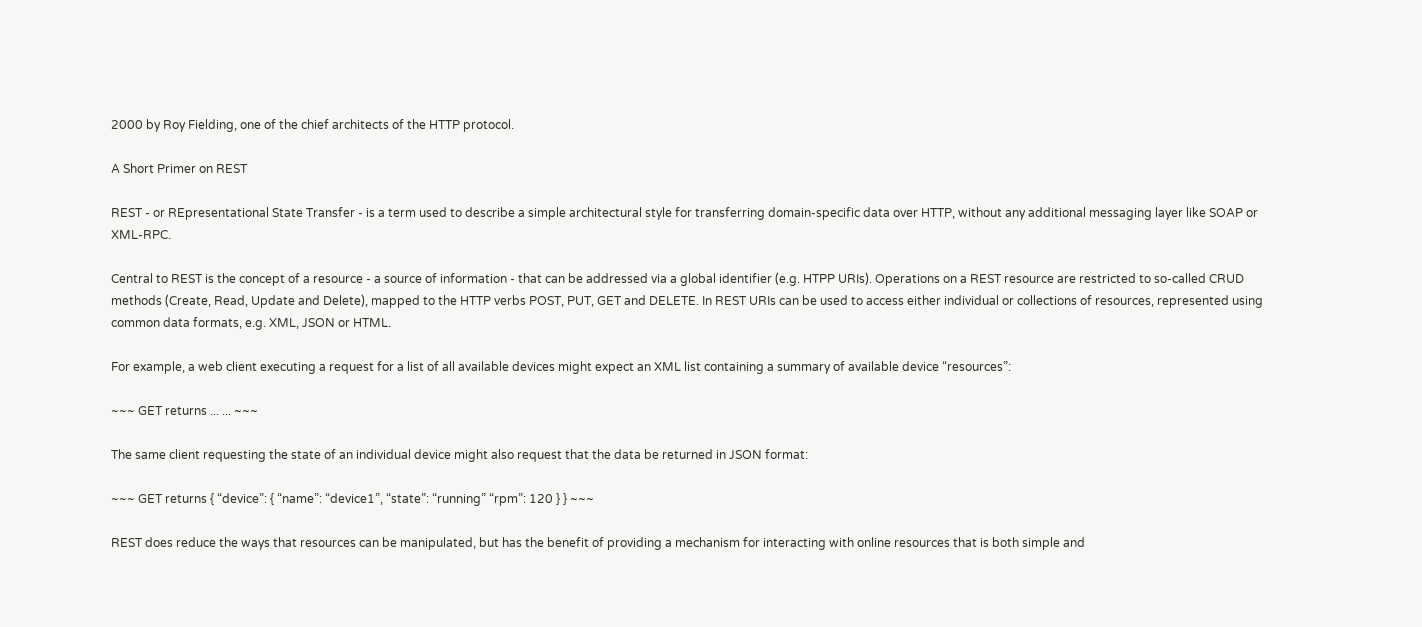2000 by Roy Fielding, one of the chief architects of the HTTP protocol.

A Short Primer on REST

REST - or REpresentational State Transfer - is a term used to describe a simple architectural style for transferring domain-specific data over HTTP, without any additional messaging layer like SOAP or XML-RPC.

Central to REST is the concept of a resource - a source of information - that can be addressed via a global identifier (e.g. HTPP URIs). Operations on a REST resource are restricted to so-called CRUD methods (Create, Read, Update and Delete), mapped to the HTTP verbs POST, PUT, GET and DELETE. In REST URIs can be used to access either individual or collections of resources, represented using common data formats, e.g. XML, JSON or HTML.

For example, a web client executing a request for a list of all available devices might expect an XML list containing a summary of available device “resources”:

~~~ GET returns ... ... ~~~

The same client requesting the state of an individual device might also request that the data be returned in JSON format:

~~~ GET returns { “device”: { “name”: “device1”, “state”: “running” “rpm”: 120 } } ~~~

REST does reduce the ways that resources can be manipulated, but has the benefit of providing a mechanism for interacting with online resources that is both simple and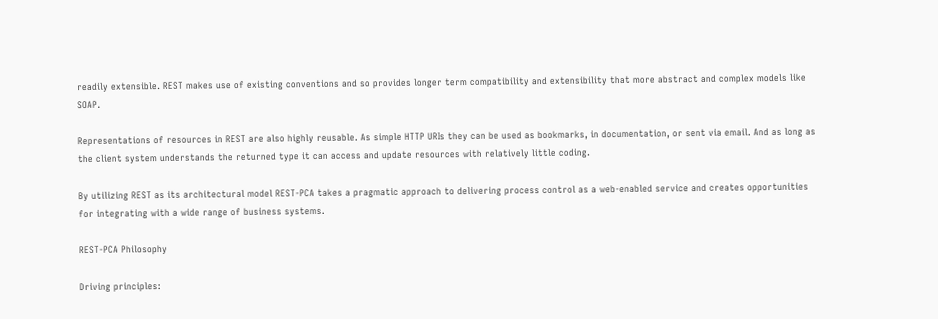readily extensible. REST makes use of existing conventions and so provides longer term compatibility and extensibility that more abstract and complex models like SOAP.

Representations of resources in REST are also highly reusable. As simple HTTP URIs they can be used as bookmarks, in documentation, or sent via email. And as long as the client system understands the returned type it can access and update resources with relatively little coding.

By utilizing REST as its architectural model REST-PCA takes a pragmatic approach to delivering process control as a web-enabled service and creates opportunities for integrating with a wide range of business systems.

REST-PCA Philosophy

Driving principles: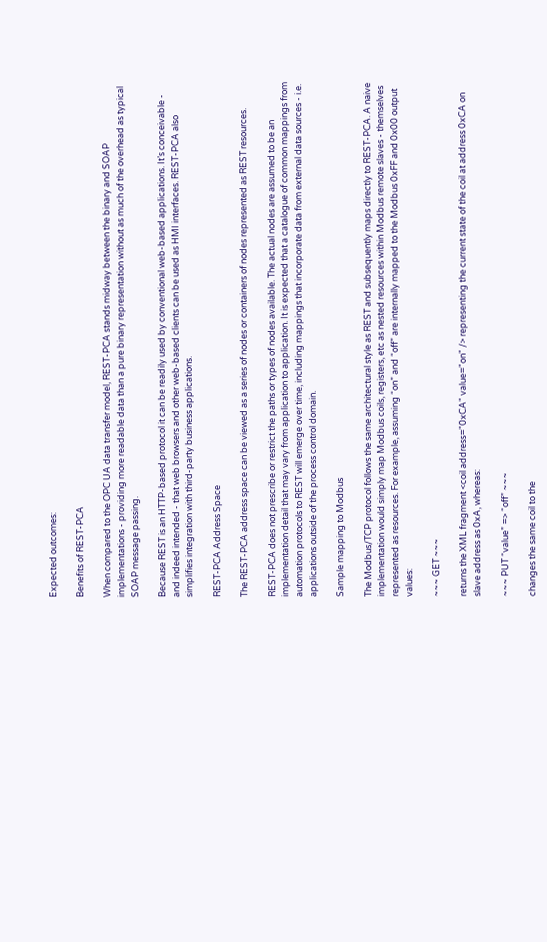Expected outcomes:

Benefits of REST-PCA

When compared to the OPC UA data transfer model, REST-PCA stands midway between the binary and SOAP implementations - providing more readable data than a pure binary representation without as much of the overhead as typical SOAP message passing.

Because REST is an HTTP-based protocol it can be readily used by conventional web-based applications. It’s conceivable - and indeed intended - that web browsers and other web-based clients can be used as HMI interfaces. REST-PCA also simplifies integration with third-party business applications.

REST-PCA Address Space

The REST-PCA address space can be viewed as a series of nodes or containers of nodes represented as REST resources.

REST-PCA does not prescribe or restrict the paths or types of nodes available. The actual nodes are assumed to be an implementation detail that may vary from application to application. It is expected that a catalogue of common mappings from automation protocols to REST will emerge over time, including mappings that incorporate data from external data sources - i.e. applications outside of the process control domain.

Sample mapping to Modbus

The Modbus/TCP protocol follows the same architectural style as REST and subsequently maps directly to REST-PCA. A naive implementation would simply map Modbus coils, registers, etc as nested resources within Modbus remote slaves - themselves represented as resources. For example, assuming “on” and “off” are internally mapped to the Modbus 0xFF and 0x00 output values:

~~~ GET ~~~

returns the XML fragment <coil address="0xCA" value="on" /> representing the current state of the coil at address 0xCA on slave address as 0xA, whereas:

~~~ PUT “value” => “off” ~~~

changes the same coil to the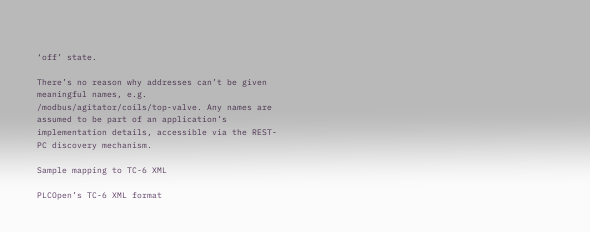‘off’ state.

There’s no reason why addresses can’t be given meaningful names, e.g. /modbus/agitator/coils/top-valve. Any names are assumed to be part of an application’s implementation details, accessible via the REST-PC discovery mechanism.

Sample mapping to TC-6 XML

PLCOpen’s TC-6 XML format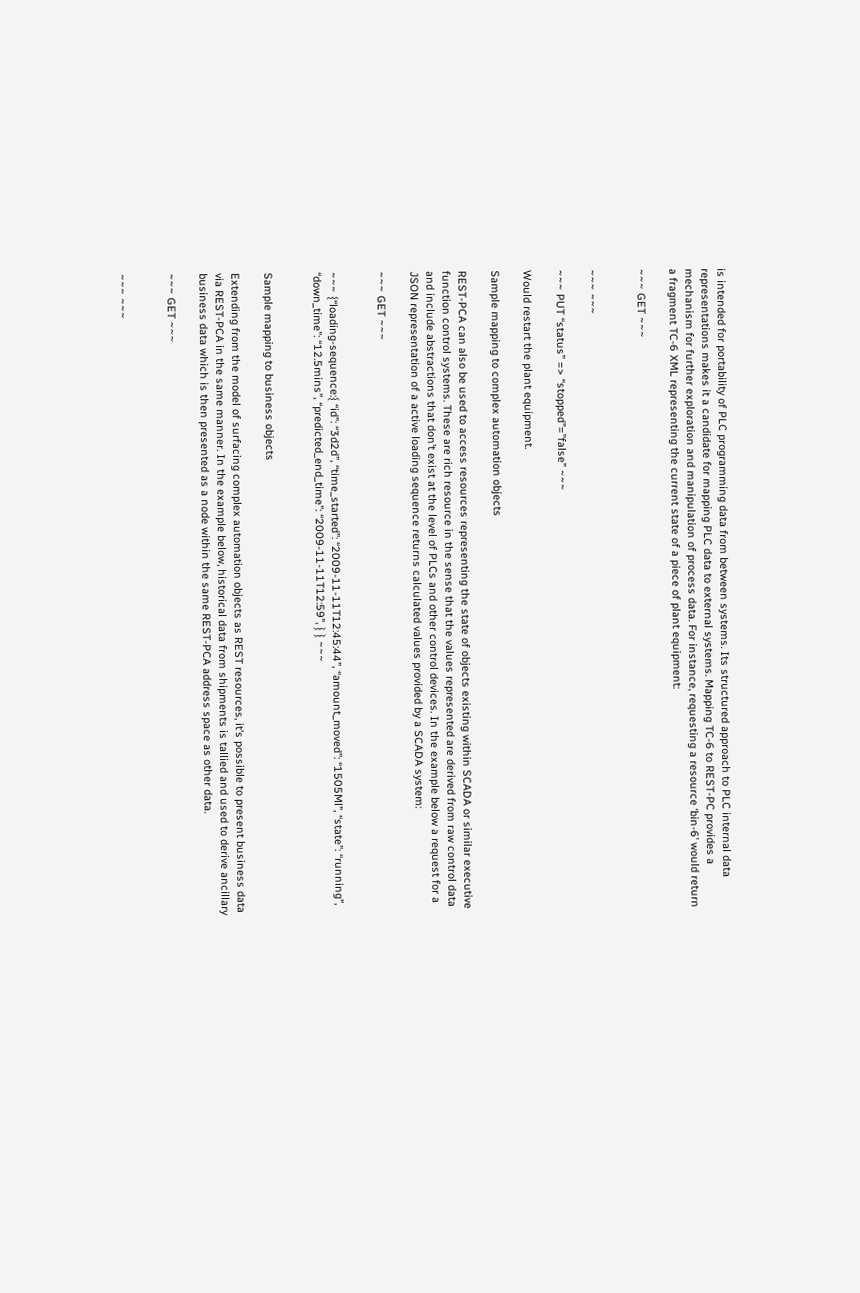is intended for portability of PLC programming data from between systems. Its structured approach to PLC internal data representations makes it a candidate for mapping PLC data to external systems. Mapping TC-6 to REST-PC provides a mechanism for further exploration and manipulation of process data. For instance, requesting a resource ‘bin-6’ would return a fragment TC-6 XML representing the current state of a piece of plant equipment:

~~~ GET ~~~


~~~ ~~~

~~~ PUT “status” => “stopped”=”false” ~~~

Would restart the plant equipment.

Sample mapping to complex automation objects

REST-PCA can also be used to access resources representing the state of objects existing within SCADA or similar executive function control systems. These are rich resource in the sense that the values represented are derived from raw control data and include abstractions that don’t exist at the level of PLCs and other control devices. In the example below a request for a JSON representation of a active loading sequence returns calculated values provided by a SCADA system:

~~~ GET ~~~


~~~ {“loading-sequence:{ “id”: “3d2d”, “time_started”: “2009-11-11T12:45:44”, “amount_moved”: “1505Ml”, “state”: “running”, “down_time”: “12.5mins”, “predicted_end_time”: “2009-11-11T12:59”, } } ~~~


Sample mapping to business objects

Extending from the model of surfacing complex automation objects as REST resources, it’s possible to present business data via REST-PCA in the same manner. In the example below, historical data from shipments is tallied and used to derive ancillary business data which is then presented as a node within the same REST-PCA address space as other data.

~~~ GET ~~~


~~~ ~~~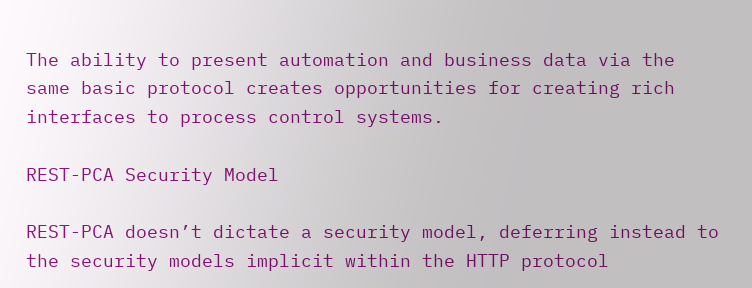The ability to present automation and business data via the same basic protocol creates opportunities for creating rich interfaces to process control systems.

REST-PCA Security Model

REST-PCA doesn’t dictate a security model, deferring instead to the security models implicit within the HTTP protocol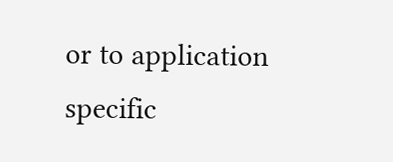or to application specific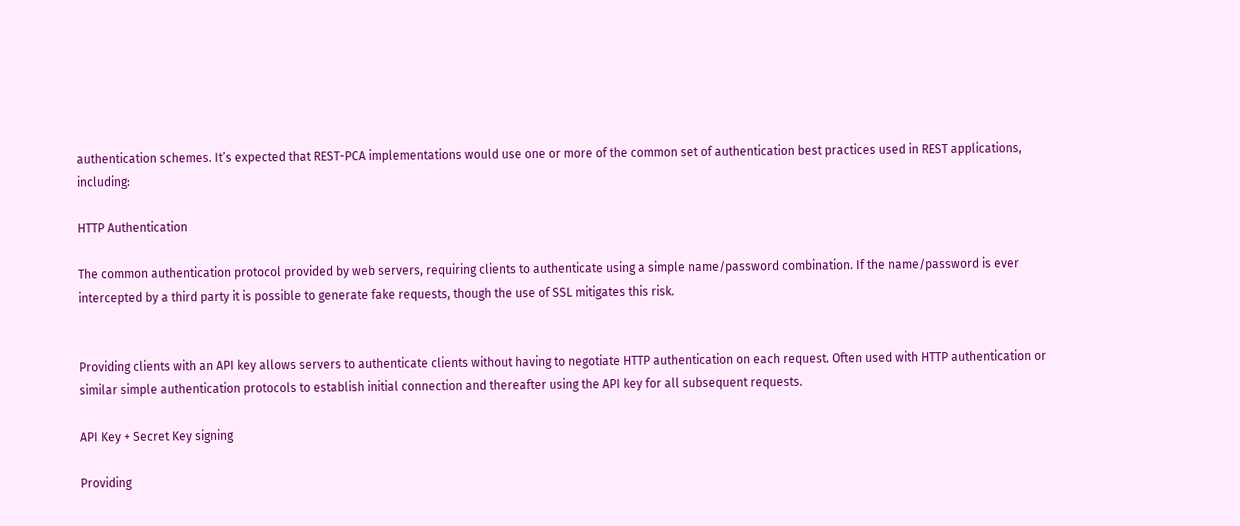authentication schemes. It’s expected that REST-PCA implementations would use one or more of the common set of authentication best practices used in REST applications, including:

HTTP Authentication

The common authentication protocol provided by web servers, requiring clients to authenticate using a simple name/password combination. If the name/password is ever intercepted by a third party it is possible to generate fake requests, though the use of SSL mitigates this risk.


Providing clients with an API key allows servers to authenticate clients without having to negotiate HTTP authentication on each request. Often used with HTTP authentication or similar simple authentication protocols to establish initial connection and thereafter using the API key for all subsequent requests.

API Key + Secret Key signing

Providing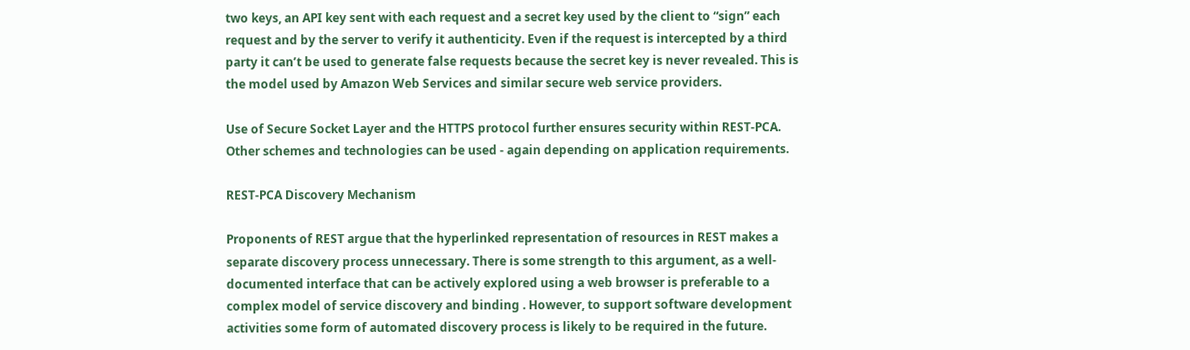two keys, an API key sent with each request and a secret key used by the client to “sign” each request and by the server to verify it authenticity. Even if the request is intercepted by a third party it can’t be used to generate false requests because the secret key is never revealed. This is the model used by Amazon Web Services and similar secure web service providers.

Use of Secure Socket Layer and the HTTPS protocol further ensures security within REST-PCA. Other schemes and technologies can be used - again depending on application requirements.

REST-PCA Discovery Mechanism

Proponents of REST argue that the hyperlinked representation of resources in REST makes a separate discovery process unnecessary. There is some strength to this argument, as a well-documented interface that can be actively explored using a web browser is preferable to a complex model of service discovery and binding . However, to support software development activities some form of automated discovery process is likely to be required in the future.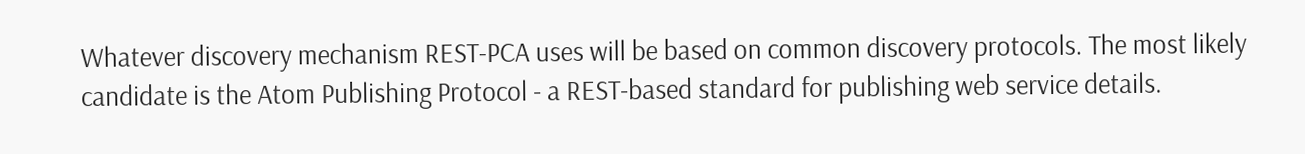Whatever discovery mechanism REST-PCA uses will be based on common discovery protocols. The most likely candidate is the Atom Publishing Protocol - a REST-based standard for publishing web service details.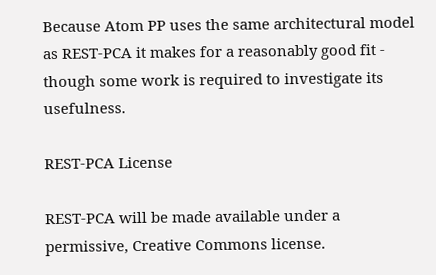Because Atom PP uses the same architectural model as REST-PCA it makes for a reasonably good fit - though some work is required to investigate its usefulness.

REST-PCA License

REST-PCA will be made available under a permissive, Creative Commons license.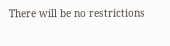There will be no restrictions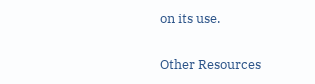on its use.

Other Resources